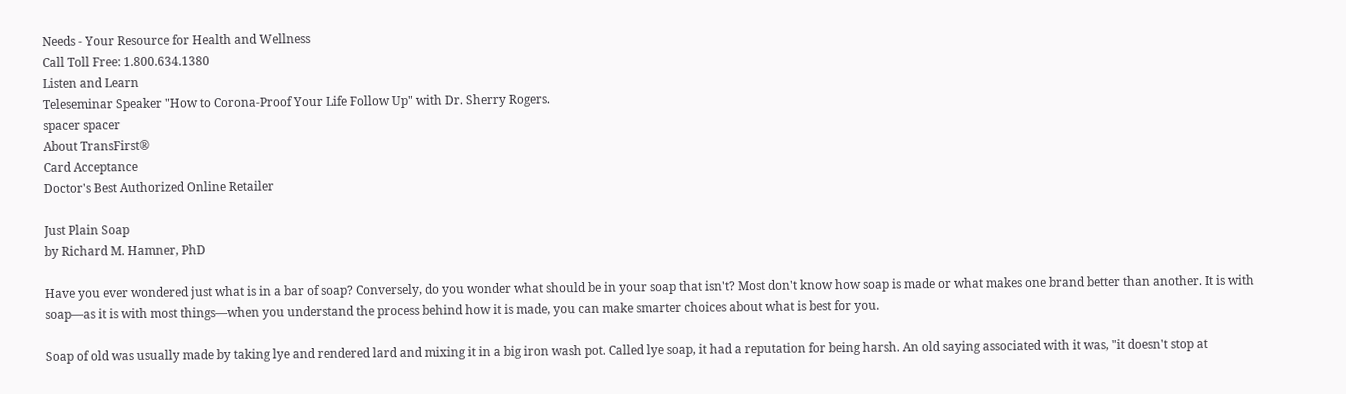Needs - Your Resource for Health and Wellness
Call Toll Free: 1.800.634.1380
Listen and Learn
Teleseminar Speaker "How to Corona-Proof Your Life Follow Up" with Dr. Sherry Rogers.
spacer spacer
About TransFirst®
Card Acceptance
Doctor's Best Authorized Online Retailer

Just Plain Soap
by Richard M. Hamner, PhD

Have you ever wondered just what is in a bar of soap? Conversely, do you wonder what should be in your soap that isn't? Most don't know how soap is made or what makes one brand better than another. It is with soap—as it is with most things—when you understand the process behind how it is made, you can make smarter choices about what is best for you.

Soap of old was usually made by taking lye and rendered lard and mixing it in a big iron wash pot. Called lye soap, it had a reputation for being harsh. An old saying associated with it was, "it doesn't stop at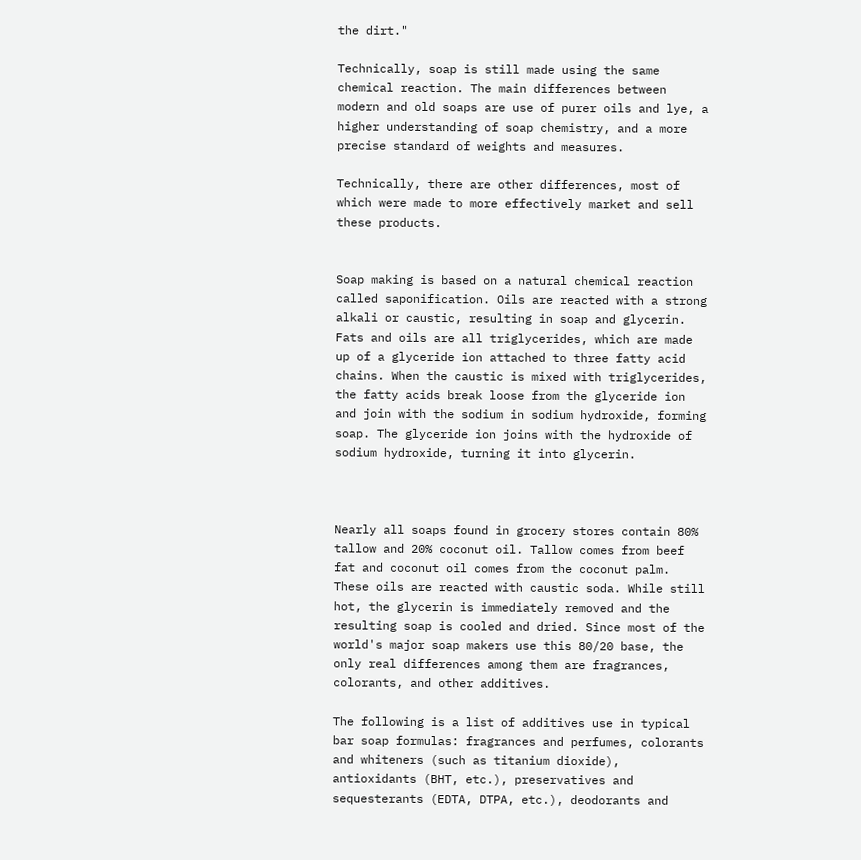the dirt."

Technically, soap is still made using the same chemical reaction. The main differences between modern and old soaps are use of purer oils and lye, a higher understanding of soap chemistry, and a more precise standard of weights and measures.

Technically, there are other differences, most of which were made to more effectively market and sell these products.


Soap making is based on a natural chemical reaction called saponification. Oils are reacted with a strong alkali or caustic, resulting in soap and glycerin. Fats and oils are all triglycerides, which are made up of a glyceride ion attached to three fatty acid chains. When the caustic is mixed with triglycerides, the fatty acids break loose from the glyceride ion and join with the sodium in sodium hydroxide, forming soap. The glyceride ion joins with the hydroxide of sodium hydroxide, turning it into glycerin.



Nearly all soaps found in grocery stores contain 80% tallow and 20% coconut oil. Tallow comes from beef fat and coconut oil comes from the coconut palm. These oils are reacted with caustic soda. While still hot, the glycerin is immediately removed and the resulting soap is cooled and dried. Since most of the world's major soap makers use this 80/20 base, the only real differences among them are fragrances, colorants, and other additives.

The following is a list of additives use in typical bar soap formulas: fragrances and perfumes, colorants and whiteners (such as titanium dioxide), antioxidants (BHT, etc.), preservatives and sequesterants (EDTA, DTPA, etc.), deodorants and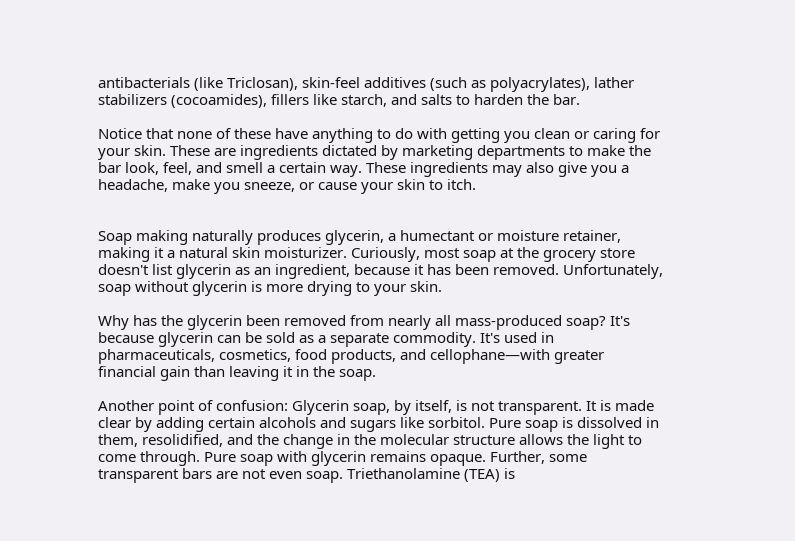antibacterials (like Triclosan), skin-feel additives (such as polyacrylates), lather stabilizers (cocoamides), fillers like starch, and salts to harden the bar.

Notice that none of these have anything to do with getting you clean or caring for your skin. These are ingredients dictated by marketing departments to make the bar look, feel, and smell a certain way. These ingredients may also give you a headache, make you sneeze, or cause your skin to itch.


Soap making naturally produces glycerin, a humectant or moisture retainer, making it a natural skin moisturizer. Curiously, most soap at the grocery store doesn't list glycerin as an ingredient, because it has been removed. Unfortunately, soap without glycerin is more drying to your skin.

Why has the glycerin been removed from nearly all mass-produced soap? It's because glycerin can be sold as a separate commodity. It's used in pharmaceuticals, cosmetics, food products, and cellophane—with greater financial gain than leaving it in the soap.

Another point of confusion: Glycerin soap, by itself, is not transparent. It is made clear by adding certain alcohols and sugars like sorbitol. Pure soap is dissolved in them, resolidified, and the change in the molecular structure allows the light to come through. Pure soap with glycerin remains opaque. Further, some transparent bars are not even soap. Triethanolamine (TEA) is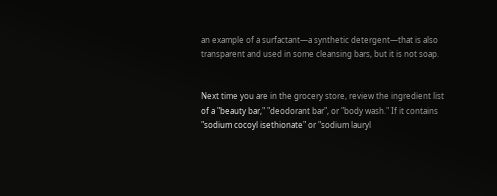an example of a surfactant—a synthetic detergent—that is also transparent and used in some cleansing bars, but it is not soap.


Next time you are in the grocery store, review the ingredient list of a "beauty bar," "deodorant bar", or "body wash." If it contains "sodium cocoyl isethionate" or "sodium lauryl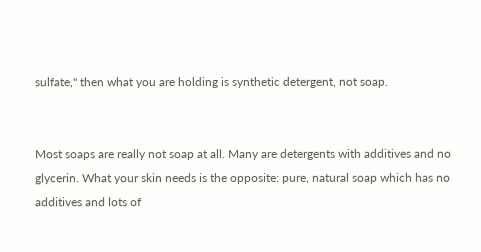sulfate," then what you are holding is synthetic detergent, not soap.


Most soaps are really not soap at all. Many are detergents with additives and no glycerin. What your skin needs is the opposite: pure, natural soap which has no additives and lots of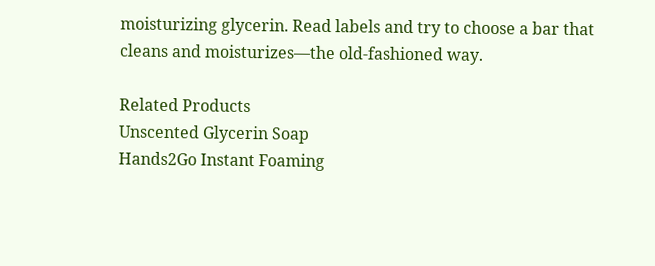moisturizing glycerin. Read labels and try to choose a bar that cleans and moisturizes—the old-fashioned way.

Related Products
Unscented Glycerin Soap
Hands2Go Instant Foaming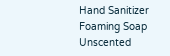Hand Sanitizer
Foaming Soap Unscented